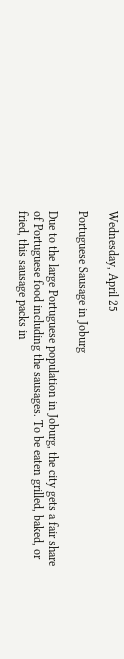Wednesday, April 25

Portuguese Sausage in Joburg

Due to the large Portuguese population in Joburg, the city gets a fair share of Portuguese food including the sausages. To be eaten grilled, baked, or fried, this sausage packs in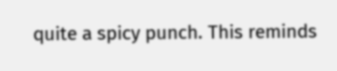quite a spicy punch. This reminds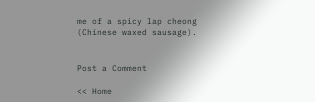me of a spicy lap cheong (Chinese waxed sausage).


Post a Comment

<< Home